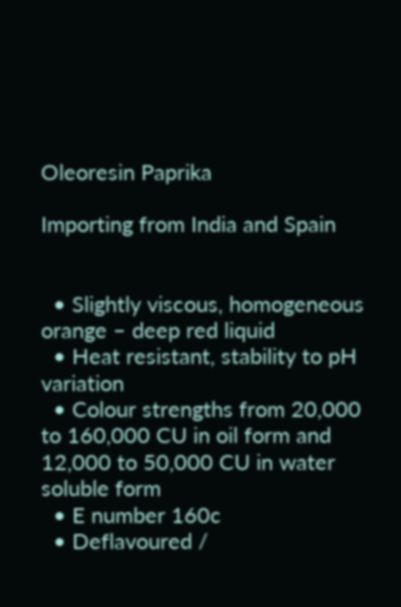Oleoresin Paprika

Importing from India and Spain


  • Slightly viscous, homogeneous orange – deep red liquid
  • Heat resistant, stability to pH variation
  • Colour strengths from 20,000 to 160,000 CU in oil form and 12,000 to 50,000 CU in water soluble form
  • E number 160c
  • Deflavoured /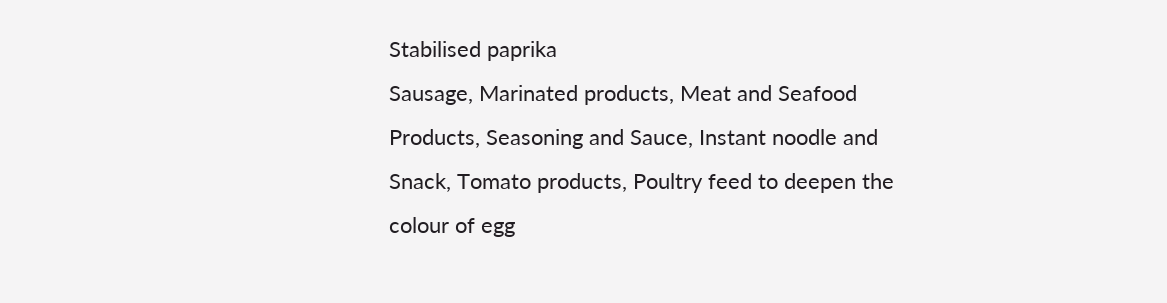Stabilised paprika
Sausage, Marinated products, Meat and Seafood Products, Seasoning and Sauce, Instant noodle and Snack, Tomato products, Poultry feed to deepen the colour of egg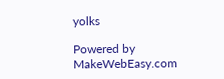yolks

Powered by MakeWebEasy.com